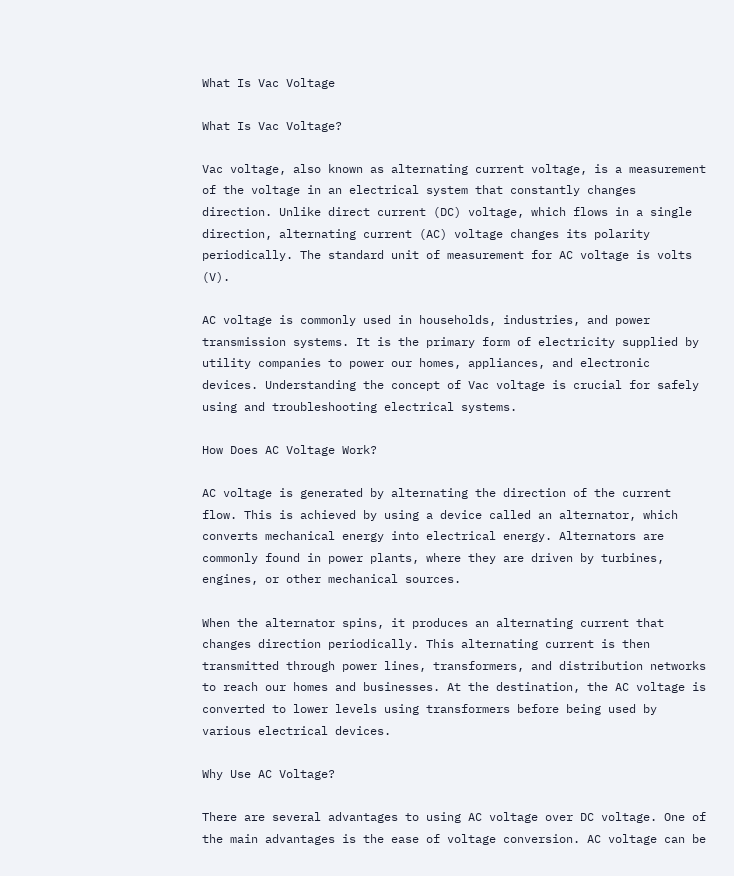What Is Vac Voltage

What Is Vac Voltage?

Vac voltage, also known as alternating current voltage, is a measurement of the voltage in an electrical system that constantly changes direction. Unlike direct current (DC) voltage, which flows in a single direction, alternating current (AC) voltage changes its polarity periodically. The standard unit of measurement for AC voltage is volts (V).

AC voltage is commonly used in households, industries, and power transmission systems. It is the primary form of electricity supplied by utility companies to power our homes, appliances, and electronic devices. Understanding the concept of Vac voltage is crucial for safely using and troubleshooting electrical systems.

How Does AC Voltage Work?

AC voltage is generated by alternating the direction of the current flow. This is achieved by using a device called an alternator, which converts mechanical energy into electrical energy. Alternators are commonly found in power plants, where they are driven by turbines, engines, or other mechanical sources.

When the alternator spins, it produces an alternating current that changes direction periodically. This alternating current is then transmitted through power lines, transformers, and distribution networks to reach our homes and businesses. At the destination, the AC voltage is converted to lower levels using transformers before being used by various electrical devices.

Why Use AC Voltage?

There are several advantages to using AC voltage over DC voltage. One of the main advantages is the ease of voltage conversion. AC voltage can be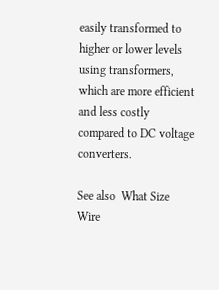easily transformed to higher or lower levels using transformers, which are more efficient and less costly compared to DC voltage converters.

See also  What Size Wire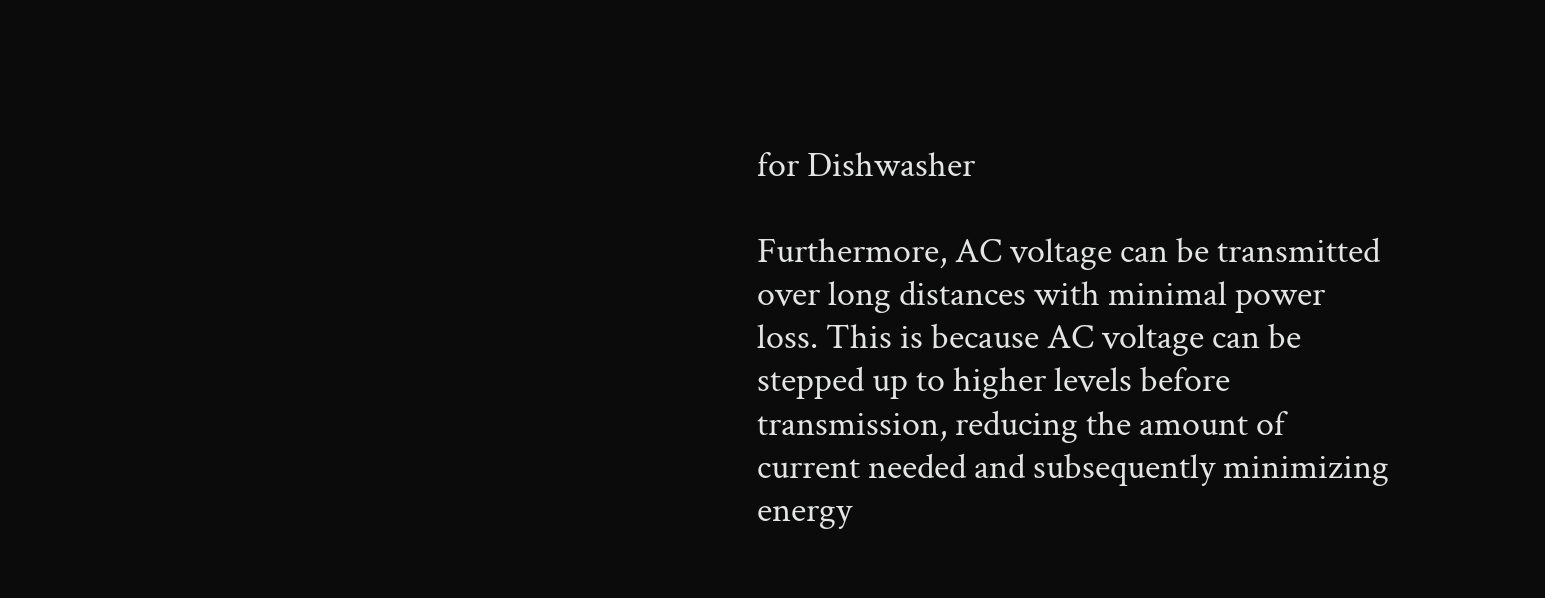for Dishwasher

Furthermore, AC voltage can be transmitted over long distances with minimal power loss. This is because AC voltage can be stepped up to higher levels before transmission, reducing the amount of current needed and subsequently minimizing energy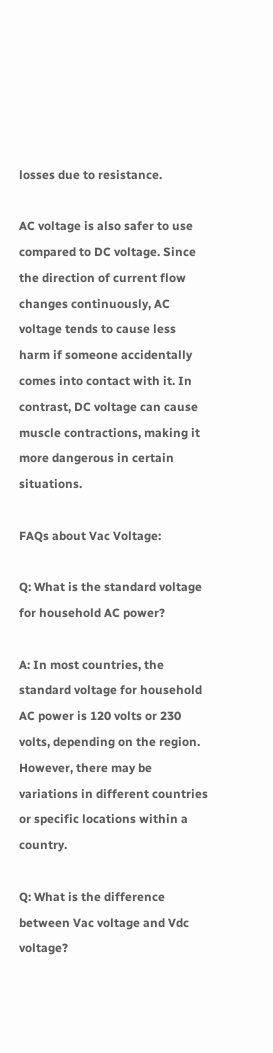losses due to resistance.

AC voltage is also safer to use compared to DC voltage. Since the direction of current flow changes continuously, AC voltage tends to cause less harm if someone accidentally comes into contact with it. In contrast, DC voltage can cause muscle contractions, making it more dangerous in certain situations.

FAQs about Vac Voltage:

Q: What is the standard voltage for household AC power?

A: In most countries, the standard voltage for household AC power is 120 volts or 230 volts, depending on the region. However, there may be variations in different countries or specific locations within a country.

Q: What is the difference between Vac voltage and Vdc voltage?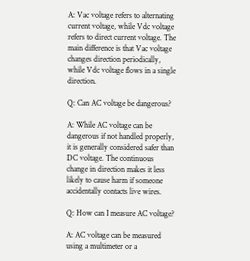A: Vac voltage refers to alternating current voltage, while Vdc voltage refers to direct current voltage. The main difference is that Vac voltage changes direction periodically, while Vdc voltage flows in a single direction.

Q: Can AC voltage be dangerous?

A: While AC voltage can be dangerous if not handled properly, it is generally considered safer than DC voltage. The continuous change in direction makes it less likely to cause harm if someone accidentally contacts live wires.

Q: How can I measure AC voltage?

A: AC voltage can be measured using a multimeter or a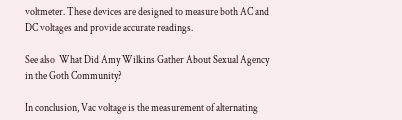voltmeter. These devices are designed to measure both AC and DC voltages and provide accurate readings.

See also  What Did Amy Wilkins Gather About Sexual Agency in the Goth Community?

In conclusion, Vac voltage is the measurement of alternating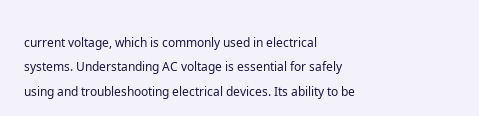current voltage, which is commonly used in electrical systems. Understanding AC voltage is essential for safely using and troubleshooting electrical devices. Its ability to be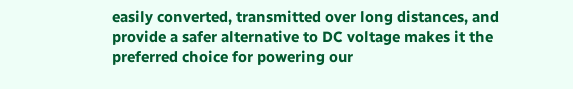easily converted, transmitted over long distances, and provide a safer alternative to DC voltage makes it the preferred choice for powering our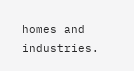homes and industries.